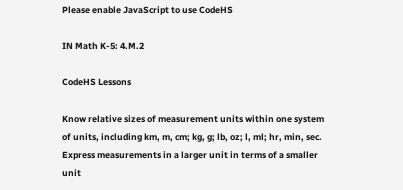Please enable JavaScript to use CodeHS

IN Math K-5: 4.M.2

CodeHS Lessons

Know relative sizes of measurement units within one system of units, including km, m, cm; kg, g; lb, oz; l, ml; hr, min, sec. Express measurements in a larger unit in terms of a smaller unit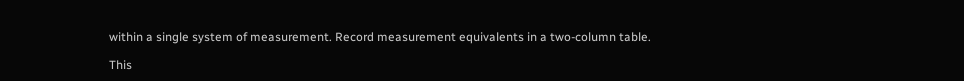within a single system of measurement. Record measurement equivalents in a two-column table.

This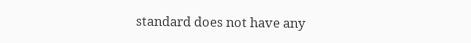standard does not have any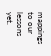mappings to our lessons yet.